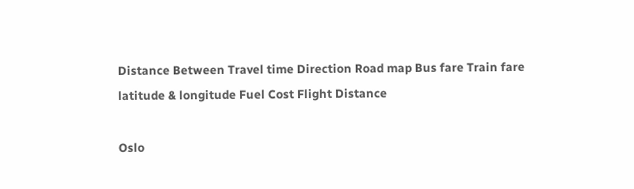Distance Between Travel time Direction Road map Bus fare Train fare latitude & longitude Fuel Cost Flight Distance

Oslo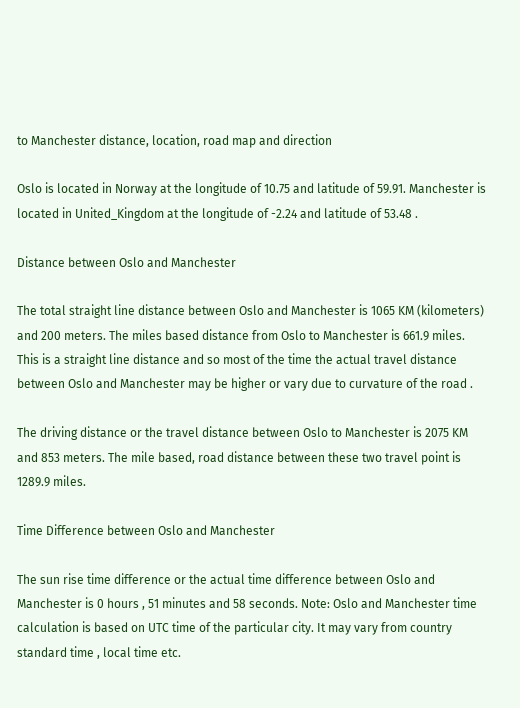to Manchester distance, location, road map and direction

Oslo is located in Norway at the longitude of 10.75 and latitude of 59.91. Manchester is located in United_Kingdom at the longitude of -2.24 and latitude of 53.48 .

Distance between Oslo and Manchester

The total straight line distance between Oslo and Manchester is 1065 KM (kilometers) and 200 meters. The miles based distance from Oslo to Manchester is 661.9 miles. This is a straight line distance and so most of the time the actual travel distance between Oslo and Manchester may be higher or vary due to curvature of the road .

The driving distance or the travel distance between Oslo to Manchester is 2075 KM and 853 meters. The mile based, road distance between these two travel point is 1289.9 miles.

Time Difference between Oslo and Manchester

The sun rise time difference or the actual time difference between Oslo and Manchester is 0 hours , 51 minutes and 58 seconds. Note: Oslo and Manchester time calculation is based on UTC time of the particular city. It may vary from country standard time , local time etc.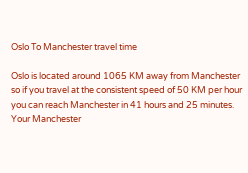Oslo To Manchester travel time

Oslo is located around 1065 KM away from Manchester so if you travel at the consistent speed of 50 KM per hour you can reach Manchester in 41 hours and 25 minutes. Your Manchester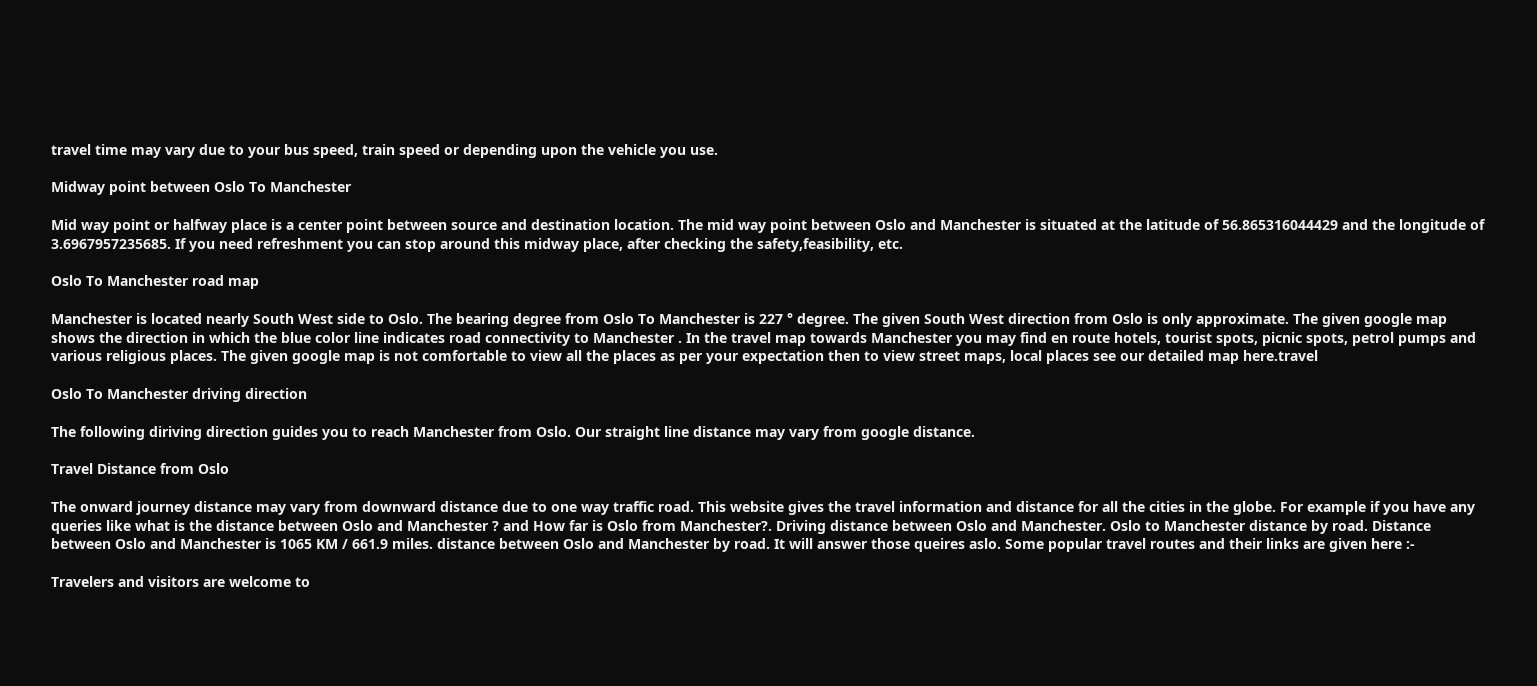travel time may vary due to your bus speed, train speed or depending upon the vehicle you use.

Midway point between Oslo To Manchester

Mid way point or halfway place is a center point between source and destination location. The mid way point between Oslo and Manchester is situated at the latitude of 56.865316044429 and the longitude of 3.6967957235685. If you need refreshment you can stop around this midway place, after checking the safety,feasibility, etc.

Oslo To Manchester road map

Manchester is located nearly South West side to Oslo. The bearing degree from Oslo To Manchester is 227 ° degree. The given South West direction from Oslo is only approximate. The given google map shows the direction in which the blue color line indicates road connectivity to Manchester . In the travel map towards Manchester you may find en route hotels, tourist spots, picnic spots, petrol pumps and various religious places. The given google map is not comfortable to view all the places as per your expectation then to view street maps, local places see our detailed map here.travel

Oslo To Manchester driving direction

The following diriving direction guides you to reach Manchester from Oslo. Our straight line distance may vary from google distance.

Travel Distance from Oslo

The onward journey distance may vary from downward distance due to one way traffic road. This website gives the travel information and distance for all the cities in the globe. For example if you have any queries like what is the distance between Oslo and Manchester ? and How far is Oslo from Manchester?. Driving distance between Oslo and Manchester. Oslo to Manchester distance by road. Distance between Oslo and Manchester is 1065 KM / 661.9 miles. distance between Oslo and Manchester by road. It will answer those queires aslo. Some popular travel routes and their links are given here :-

Travelers and visitors are welcome to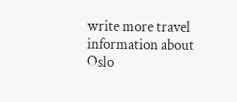write more travel information about Oslo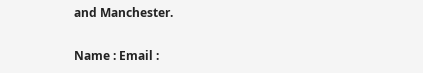and Manchester.

Name : Email :